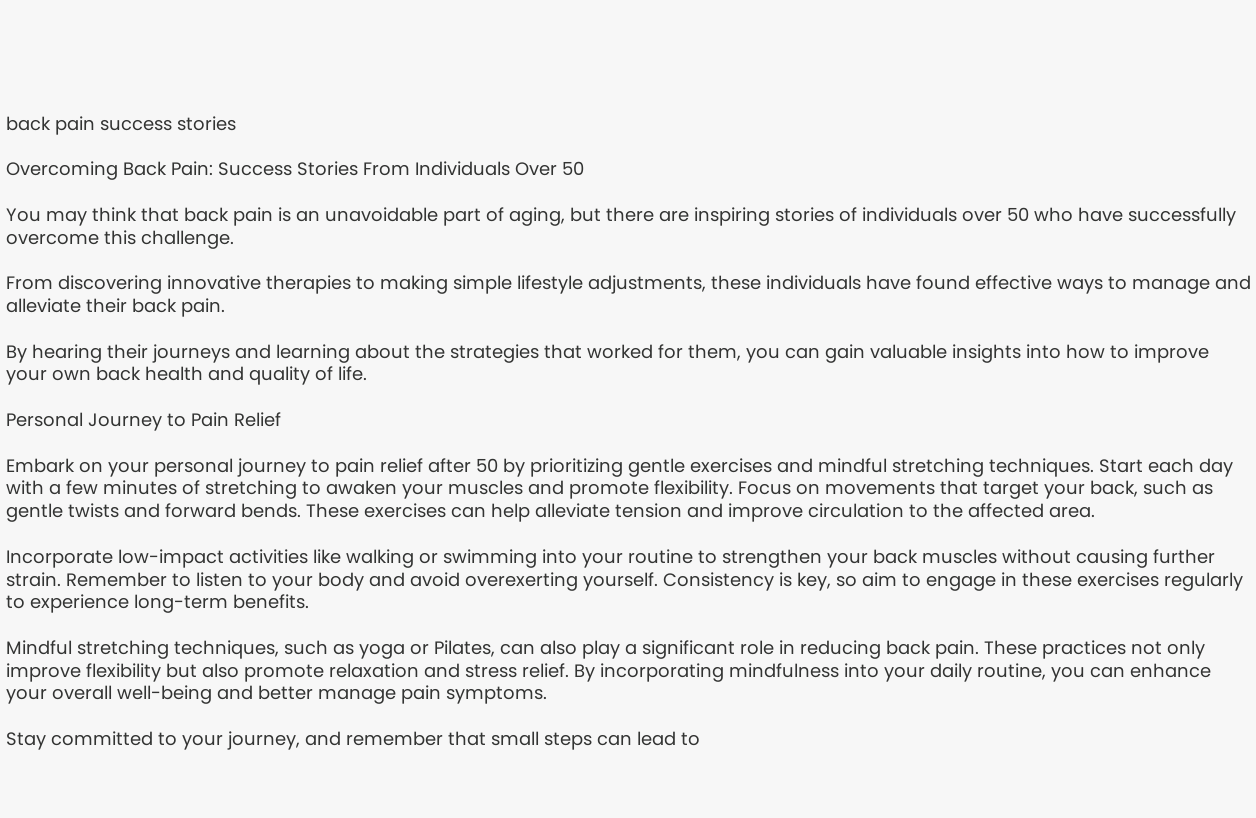back pain success stories

Overcoming Back Pain: Success Stories From Individuals Over 50

You may think that back pain is an unavoidable part of aging, but there are inspiring stories of individuals over 50 who have successfully overcome this challenge.

From discovering innovative therapies to making simple lifestyle adjustments, these individuals have found effective ways to manage and alleviate their back pain.

By hearing their journeys and learning about the strategies that worked for them, you can gain valuable insights into how to improve your own back health and quality of life.

Personal Journey to Pain Relief

Embark on your personal journey to pain relief after 50 by prioritizing gentle exercises and mindful stretching techniques. Start each day with a few minutes of stretching to awaken your muscles and promote flexibility. Focus on movements that target your back, such as gentle twists and forward bends. These exercises can help alleviate tension and improve circulation to the affected area.

Incorporate low-impact activities like walking or swimming into your routine to strengthen your back muscles without causing further strain. Remember to listen to your body and avoid overexerting yourself. Consistency is key, so aim to engage in these exercises regularly to experience long-term benefits.

Mindful stretching techniques, such as yoga or Pilates, can also play a significant role in reducing back pain. These practices not only improve flexibility but also promote relaxation and stress relief. By incorporating mindfulness into your daily routine, you can enhance your overall well-being and better manage pain symptoms.

Stay committed to your journey, and remember that small steps can lead to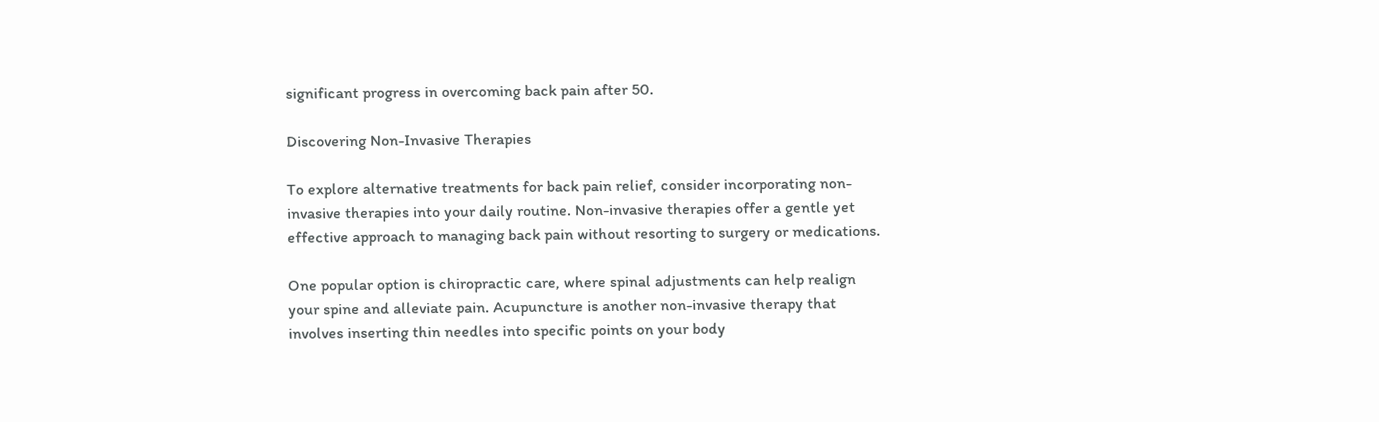significant progress in overcoming back pain after 50.

Discovering Non-Invasive Therapies

To explore alternative treatments for back pain relief, consider incorporating non-invasive therapies into your daily routine. Non-invasive therapies offer a gentle yet effective approach to managing back pain without resorting to surgery or medications.

One popular option is chiropractic care, where spinal adjustments can help realign your spine and alleviate pain. Acupuncture is another non-invasive therapy that involves inserting thin needles into specific points on your body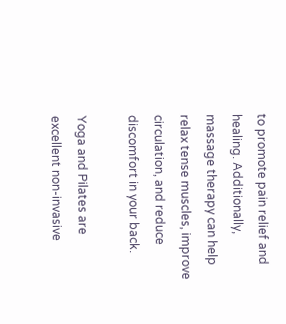to promote pain relief and healing. Additionally, massage therapy can help relax tense muscles, improve circulation, and reduce discomfort in your back.

Yoga and Pilates are excellent non-invasive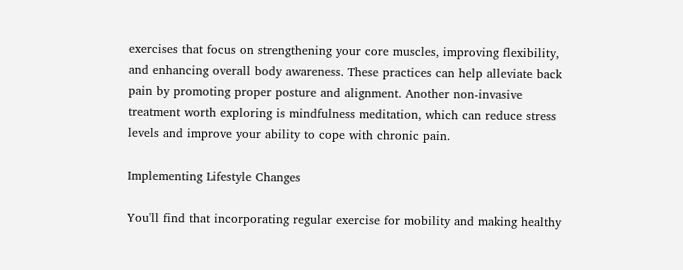exercises that focus on strengthening your core muscles, improving flexibility, and enhancing overall body awareness. These practices can help alleviate back pain by promoting proper posture and alignment. Another non-invasive treatment worth exploring is mindfulness meditation, which can reduce stress levels and improve your ability to cope with chronic pain.

Implementing Lifestyle Changes

You'll find that incorporating regular exercise for mobility and making healthy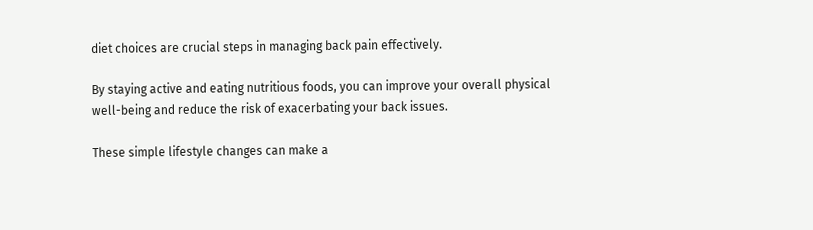diet choices are crucial steps in managing back pain effectively.

By staying active and eating nutritious foods, you can improve your overall physical well-being and reduce the risk of exacerbating your back issues.

These simple lifestyle changes can make a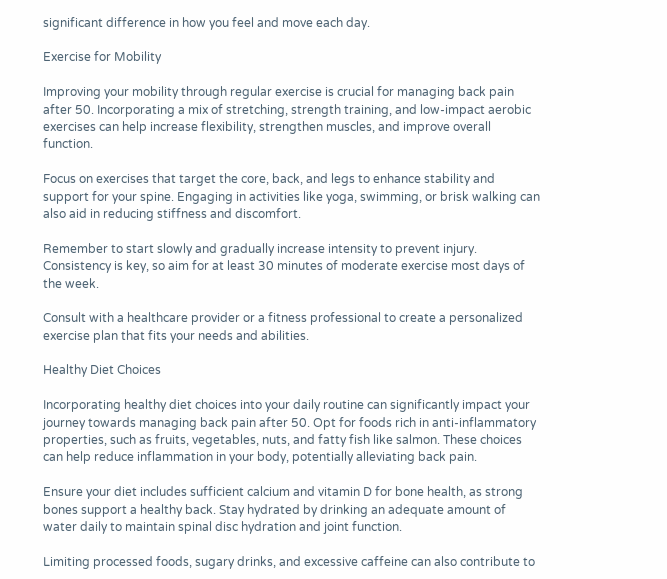significant difference in how you feel and move each day.

Exercise for Mobility

Improving your mobility through regular exercise is crucial for managing back pain after 50. Incorporating a mix of stretching, strength training, and low-impact aerobic exercises can help increase flexibility, strengthen muscles, and improve overall function.

Focus on exercises that target the core, back, and legs to enhance stability and support for your spine. Engaging in activities like yoga, swimming, or brisk walking can also aid in reducing stiffness and discomfort.

Remember to start slowly and gradually increase intensity to prevent injury. Consistency is key, so aim for at least 30 minutes of moderate exercise most days of the week.

Consult with a healthcare provider or a fitness professional to create a personalized exercise plan that fits your needs and abilities.

Healthy Diet Choices

Incorporating healthy diet choices into your daily routine can significantly impact your journey towards managing back pain after 50. Opt for foods rich in anti-inflammatory properties, such as fruits, vegetables, nuts, and fatty fish like salmon. These choices can help reduce inflammation in your body, potentially alleviating back pain.

Ensure your diet includes sufficient calcium and vitamin D for bone health, as strong bones support a healthy back. Stay hydrated by drinking an adequate amount of water daily to maintain spinal disc hydration and joint function.

Limiting processed foods, sugary drinks, and excessive caffeine can also contribute to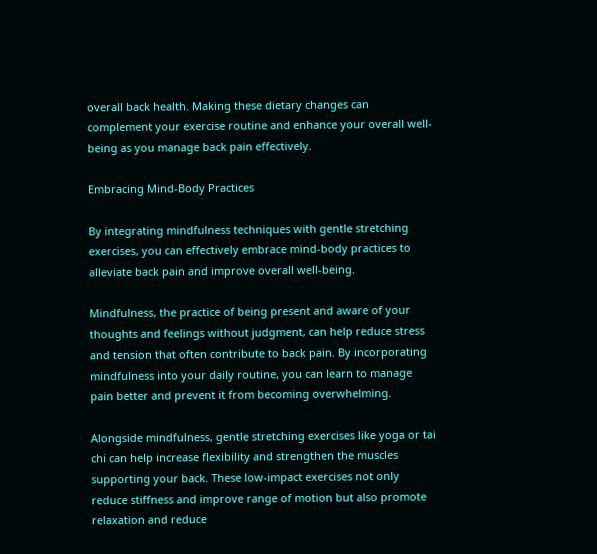overall back health. Making these dietary changes can complement your exercise routine and enhance your overall well-being as you manage back pain effectively.

Embracing Mind-Body Practices

By integrating mindfulness techniques with gentle stretching exercises, you can effectively embrace mind-body practices to alleviate back pain and improve overall well-being.

Mindfulness, the practice of being present and aware of your thoughts and feelings without judgment, can help reduce stress and tension that often contribute to back pain. By incorporating mindfulness into your daily routine, you can learn to manage pain better and prevent it from becoming overwhelming.

Alongside mindfulness, gentle stretching exercises like yoga or tai chi can help increase flexibility and strengthen the muscles supporting your back. These low-impact exercises not only reduce stiffness and improve range of motion but also promote relaxation and reduce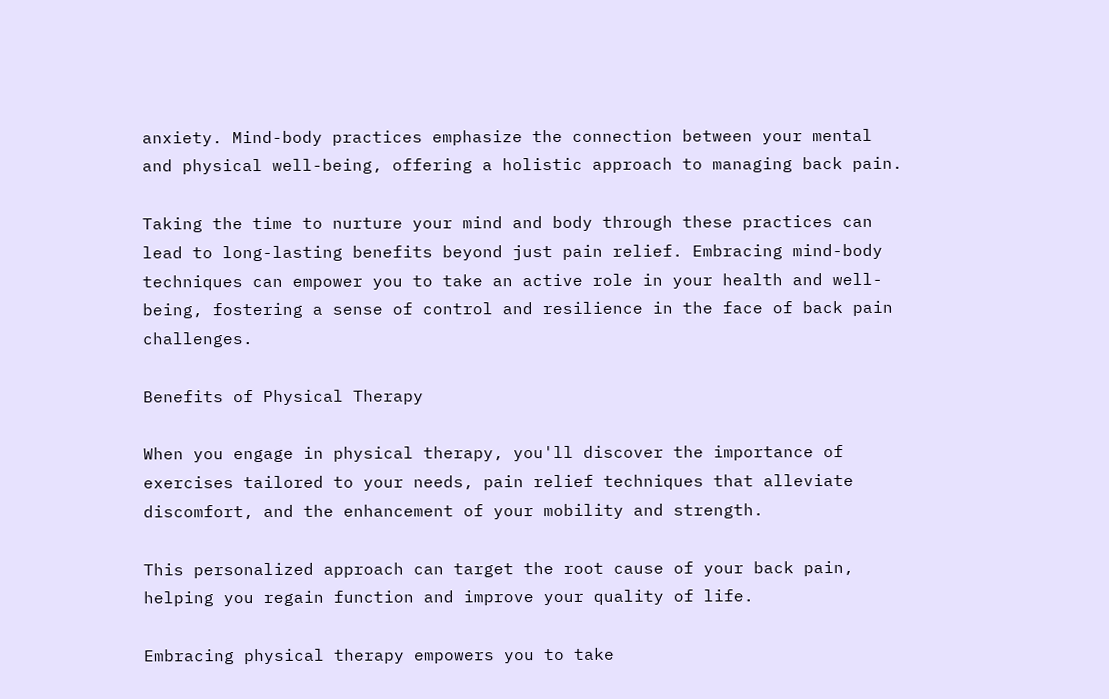anxiety. Mind-body practices emphasize the connection between your mental and physical well-being, offering a holistic approach to managing back pain.

Taking the time to nurture your mind and body through these practices can lead to long-lasting benefits beyond just pain relief. Embracing mind-body techniques can empower you to take an active role in your health and well-being, fostering a sense of control and resilience in the face of back pain challenges.

Benefits of Physical Therapy

When you engage in physical therapy, you'll discover the importance of exercises tailored to your needs, pain relief techniques that alleviate discomfort, and the enhancement of your mobility and strength.

This personalized approach can target the root cause of your back pain, helping you regain function and improve your quality of life.

Embracing physical therapy empowers you to take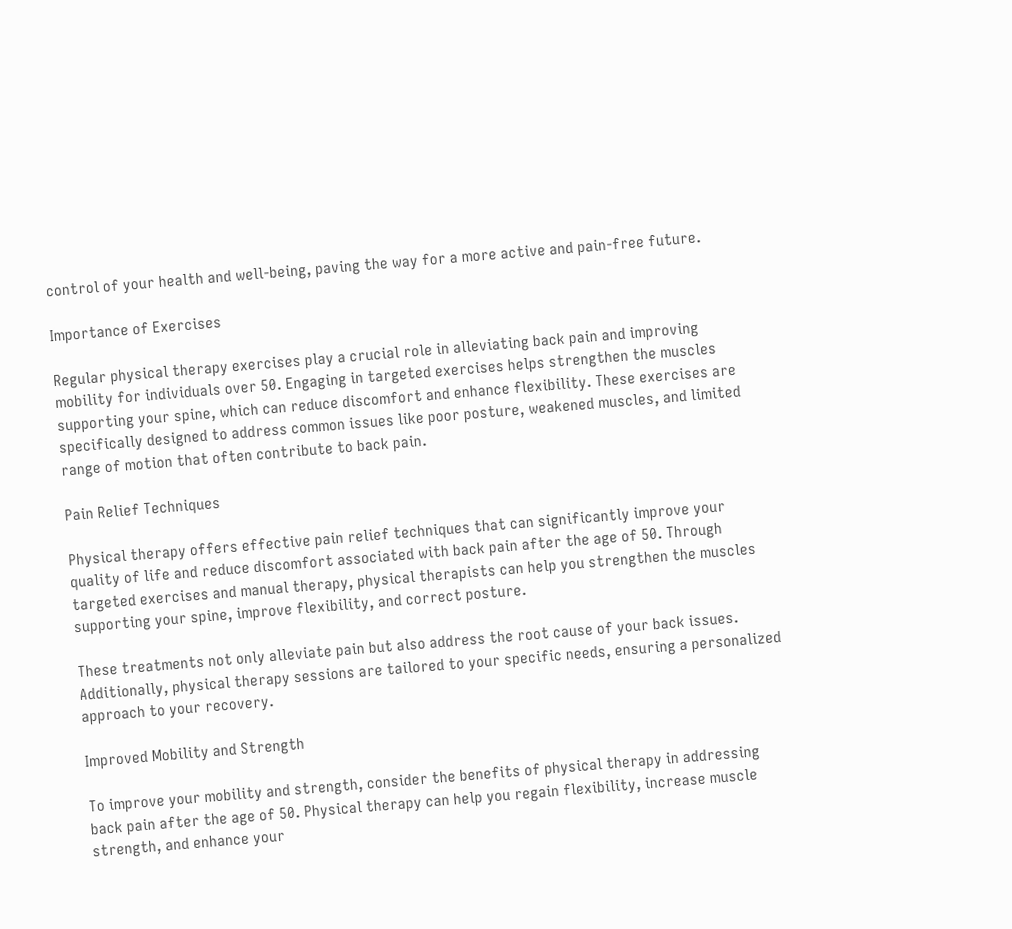control of your health and well-being, paving the way for a more active and pain-free future.

Importance of Exercises

Regular physical therapy exercises play a crucial role in alleviating back pain and improving mobility for individuals over 50. Engaging in targeted exercises helps strengthen the muscles supporting your spine, which can reduce discomfort and enhance flexibility. These exercises are specifically designed to address common issues like poor posture, weakened muscles, and limited range of motion that often contribute to back pain.

Pain Relief Techniques

Physical therapy offers effective pain relief techniques that can significantly improve your quality of life and reduce discomfort associated with back pain after the age of 50. Through targeted exercises and manual therapy, physical therapists can help you strengthen the muscles supporting your spine, improve flexibility, and correct posture.

These treatments not only alleviate pain but also address the root cause of your back issues. Additionally, physical therapy sessions are tailored to your specific needs, ensuring a personalized approach to your recovery.

Improved Mobility and Strength

To improve your mobility and strength, consider the benefits of physical therapy in addressing back pain after the age of 50. Physical therapy can help you regain flexibility, increase muscle strength, and enhance your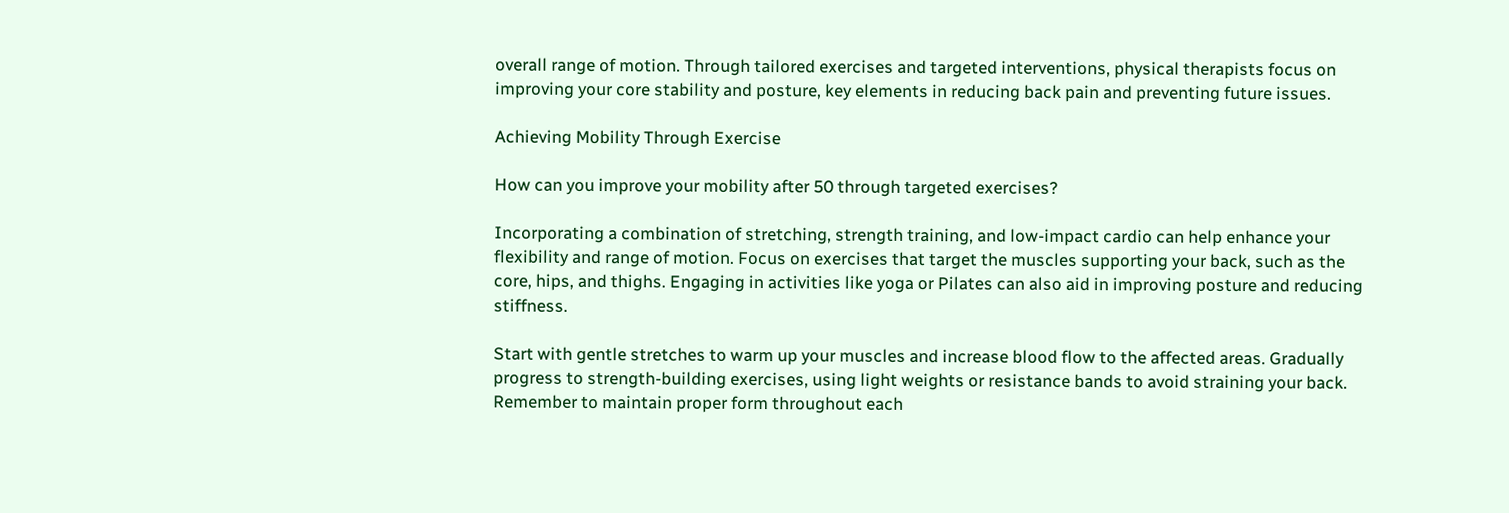overall range of motion. Through tailored exercises and targeted interventions, physical therapists focus on improving your core stability and posture, key elements in reducing back pain and preventing future issues.

Achieving Mobility Through Exercise

How can you improve your mobility after 50 through targeted exercises?

Incorporating a combination of stretching, strength training, and low-impact cardio can help enhance your flexibility and range of motion. Focus on exercises that target the muscles supporting your back, such as the core, hips, and thighs. Engaging in activities like yoga or Pilates can also aid in improving posture and reducing stiffness.

Start with gentle stretches to warm up your muscles and increase blood flow to the affected areas. Gradually progress to strength-building exercises, using light weights or resistance bands to avoid straining your back. Remember to maintain proper form throughout each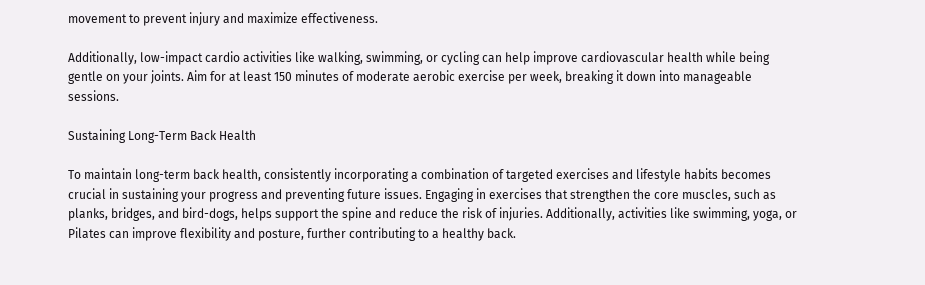movement to prevent injury and maximize effectiveness.

Additionally, low-impact cardio activities like walking, swimming, or cycling can help improve cardiovascular health while being gentle on your joints. Aim for at least 150 minutes of moderate aerobic exercise per week, breaking it down into manageable sessions.

Sustaining Long-Term Back Health

To maintain long-term back health, consistently incorporating a combination of targeted exercises and lifestyle habits becomes crucial in sustaining your progress and preventing future issues. Engaging in exercises that strengthen the core muscles, such as planks, bridges, and bird-dogs, helps support the spine and reduce the risk of injuries. Additionally, activities like swimming, yoga, or Pilates can improve flexibility and posture, further contributing to a healthy back.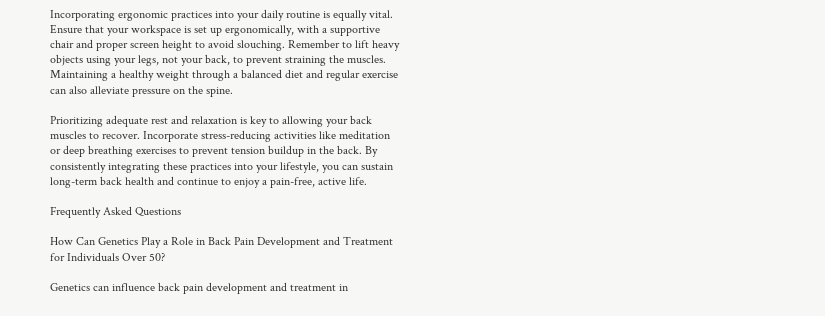Incorporating ergonomic practices into your daily routine is equally vital. Ensure that your workspace is set up ergonomically, with a supportive chair and proper screen height to avoid slouching. Remember to lift heavy objects using your legs, not your back, to prevent straining the muscles. Maintaining a healthy weight through a balanced diet and regular exercise can also alleviate pressure on the spine.

Prioritizing adequate rest and relaxation is key to allowing your back muscles to recover. Incorporate stress-reducing activities like meditation or deep breathing exercises to prevent tension buildup in the back. By consistently integrating these practices into your lifestyle, you can sustain long-term back health and continue to enjoy a pain-free, active life.

Frequently Asked Questions

How Can Genetics Play a Role in Back Pain Development and Treatment for Individuals Over 50?

Genetics can influence back pain development and treatment in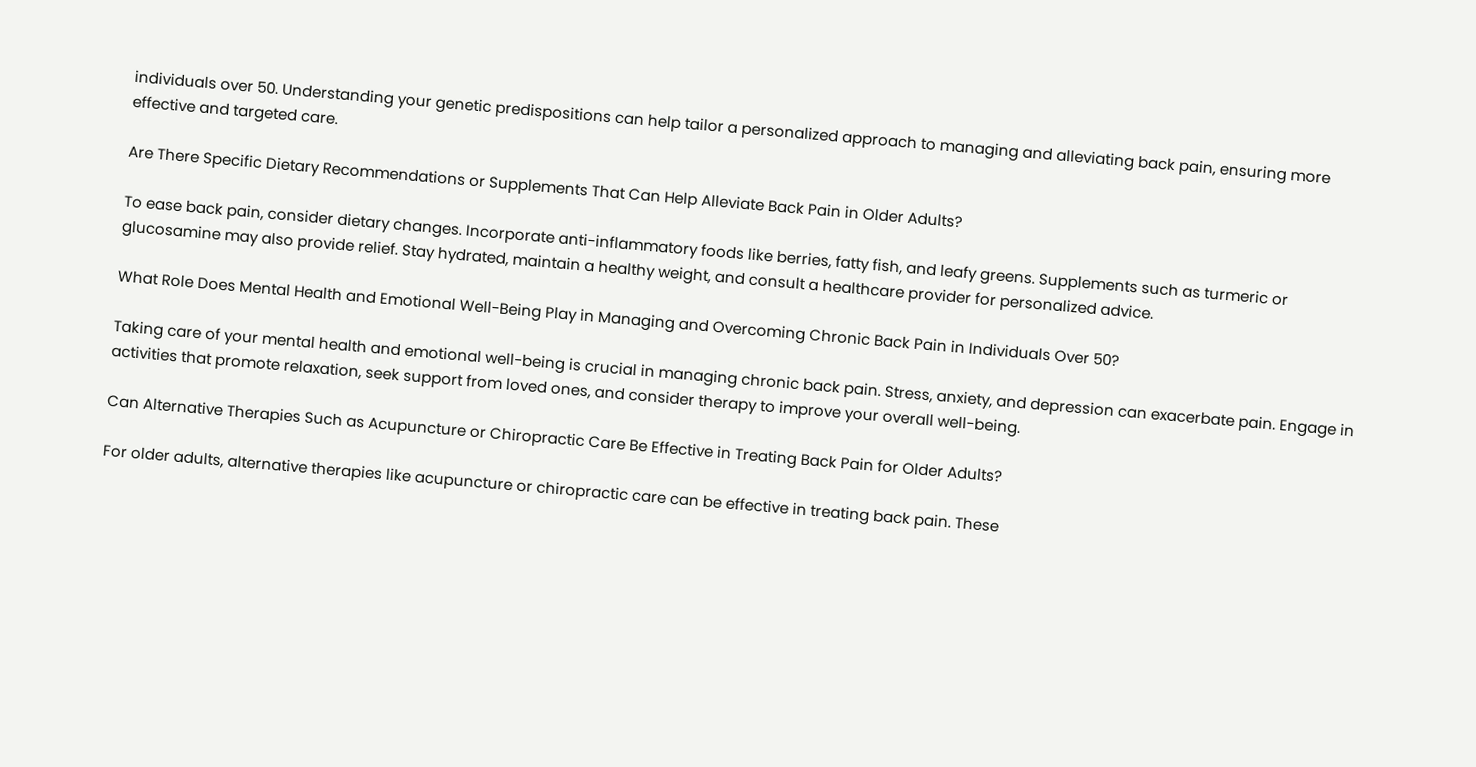individuals over 50. Understanding your genetic predispositions can help tailor a personalized approach to managing and alleviating back pain, ensuring more effective and targeted care.

Are There Specific Dietary Recommendations or Supplements That Can Help Alleviate Back Pain in Older Adults?

To ease back pain, consider dietary changes. Incorporate anti-inflammatory foods like berries, fatty fish, and leafy greens. Supplements such as turmeric or glucosamine may also provide relief. Stay hydrated, maintain a healthy weight, and consult a healthcare provider for personalized advice.

What Role Does Mental Health and Emotional Well-Being Play in Managing and Overcoming Chronic Back Pain in Individuals Over 50?

Taking care of your mental health and emotional well-being is crucial in managing chronic back pain. Stress, anxiety, and depression can exacerbate pain. Engage in activities that promote relaxation, seek support from loved ones, and consider therapy to improve your overall well-being.

Can Alternative Therapies Such as Acupuncture or Chiropractic Care Be Effective in Treating Back Pain for Older Adults?

For older adults, alternative therapies like acupuncture or chiropractic care can be effective in treating back pain. These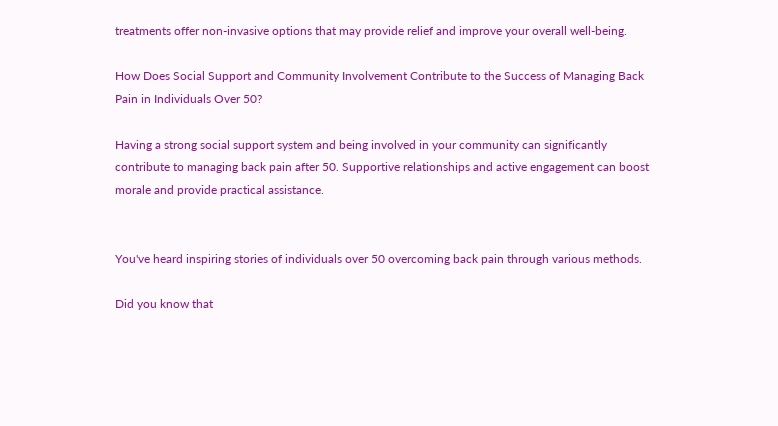treatments offer non-invasive options that may provide relief and improve your overall well-being.

How Does Social Support and Community Involvement Contribute to the Success of Managing Back Pain in Individuals Over 50?

Having a strong social support system and being involved in your community can significantly contribute to managing back pain after 50. Supportive relationships and active engagement can boost morale and provide practical assistance.


You've heard inspiring stories of individuals over 50 overcoming back pain through various methods.

Did you know that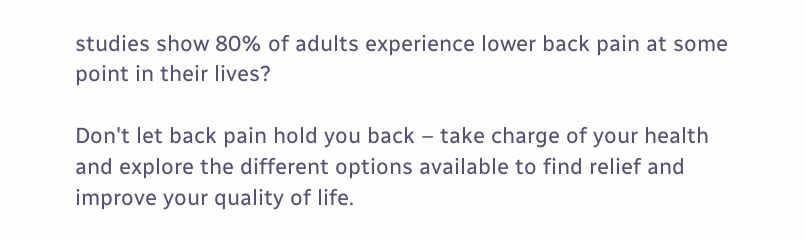studies show 80% of adults experience lower back pain at some point in their lives?

Don't let back pain hold you back – take charge of your health and explore the different options available to find relief and improve your quality of life.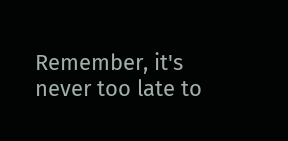Remember, it's never too late to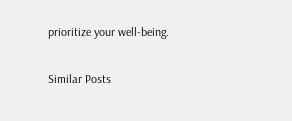prioritize your well-being.

Similar Posts